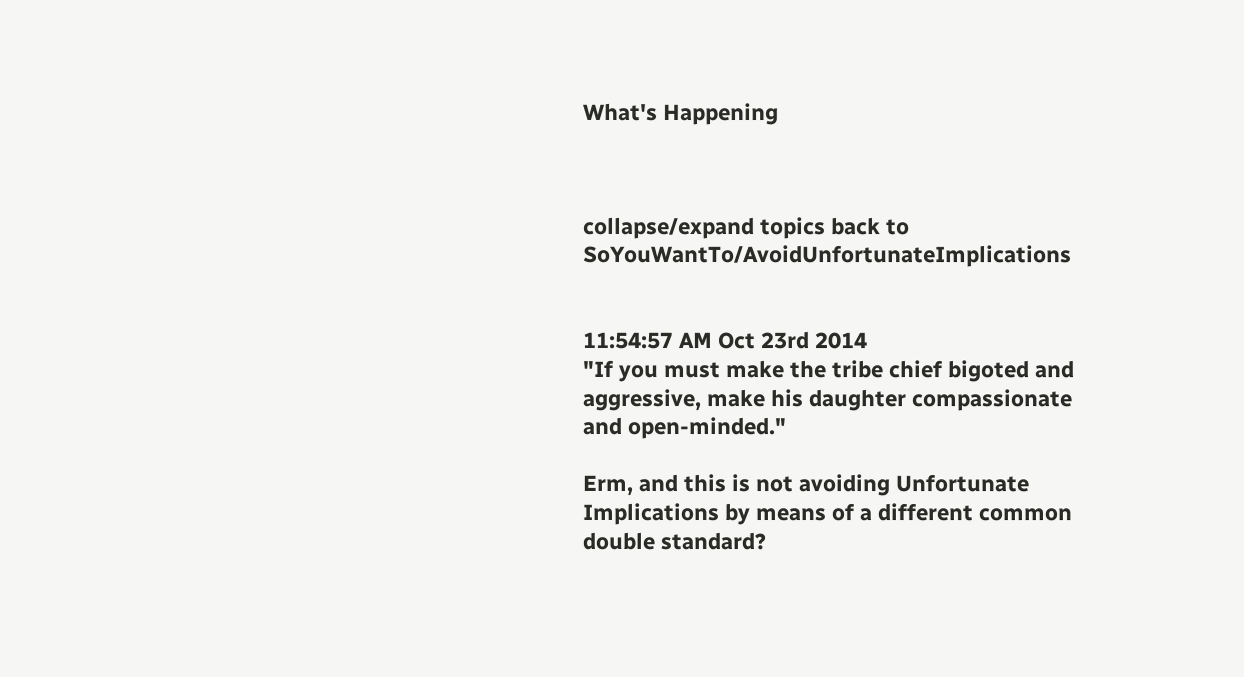What's Happening



collapse/expand topics back to SoYouWantTo/AvoidUnfortunateImplications


11:54:57 AM Oct 23rd 2014
"If you must make the tribe chief bigoted and aggressive, make his daughter compassionate and open-minded."

Erm, and this is not avoiding Unfortunate Implications by means of a different common double standard?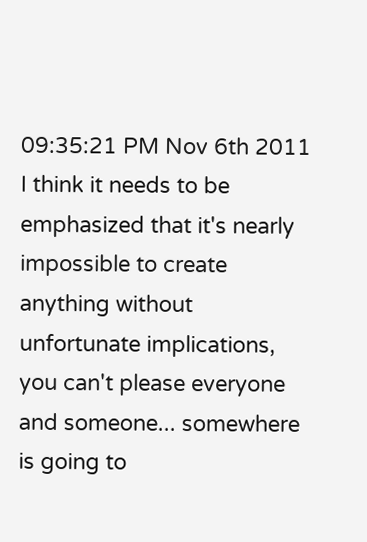09:35:21 PM Nov 6th 2011
I think it needs to be emphasized that it's nearly impossible to create anything without unfortunate implications, you can't please everyone and someone... somewhere is going to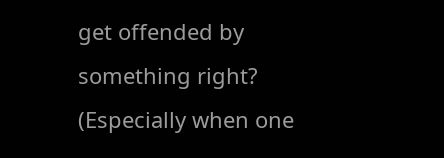get offended by something right? (Especially when one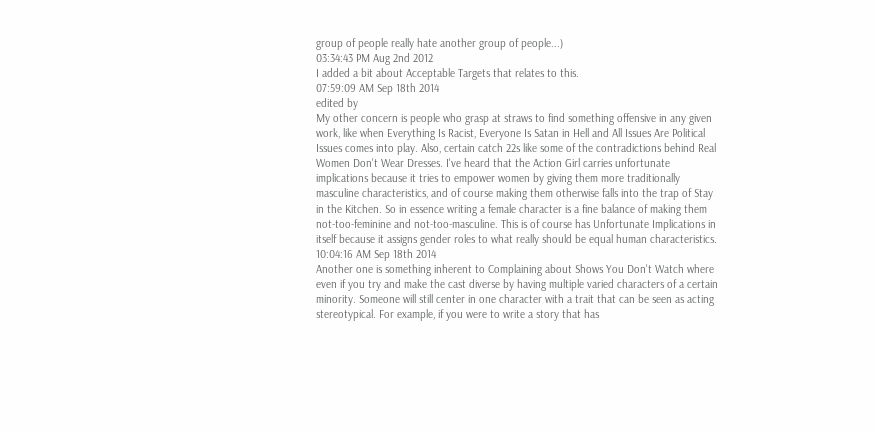group of people really hate another group of people...)
03:34:43 PM Aug 2nd 2012
I added a bit about Acceptable Targets that relates to this.
07:59:09 AM Sep 18th 2014
edited by
My other concern is people who grasp at straws to find something offensive in any given work, like when Everything Is Racist, Everyone Is Satan in Hell and All Issues Are Political Issues comes into play. Also, certain catch 22s like some of the contradictions behind Real Women Don't Wear Dresses. I've heard that the Action Girl carries unfortunate implications because it tries to empower women by giving them more traditionally masculine characteristics, and of course making them otherwise falls into the trap of Stay in the Kitchen. So in essence writing a female character is a fine balance of making them not-too-feminine and not-too-masculine. This is of course has Unfortunate Implications in itself because it assigns gender roles to what really should be equal human characteristics.
10:04:16 AM Sep 18th 2014
Another one is something inherent to Complaining about Shows You Don't Watch where even if you try and make the cast diverse by having multiple varied characters of a certain minority. Someone will still center in one character with a trait that can be seen as acting stereotypical. For example, if you were to write a story that has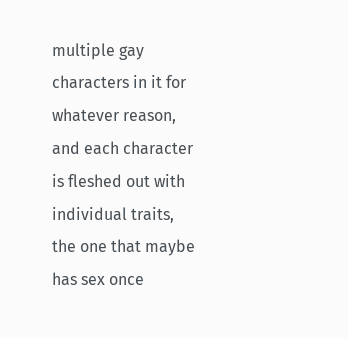multiple gay characters in it for whatever reason, and each character is fleshed out with individual traits, the one that maybe has sex once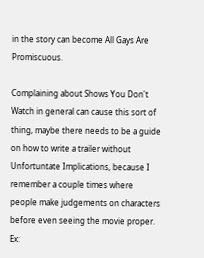in the story can become All Gays Are Promiscuous.

Complaining about Shows You Don't Watch in general can cause this sort of thing, maybe there needs to be a guide on how to write a trailer without Unfortuntate Implications, because I remember a couple times where people make judgements on characters before even seeing the movie proper. Ex: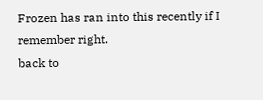Frozen has ran into this recently if I remember right.
back to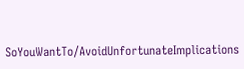SoYouWantTo/AvoidUnfortunateImplications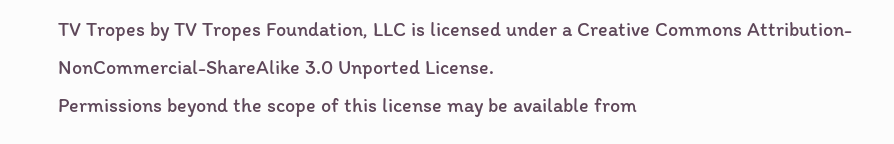TV Tropes by TV Tropes Foundation, LLC is licensed under a Creative Commons Attribution-NonCommercial-ShareAlike 3.0 Unported License.
Permissions beyond the scope of this license may be available from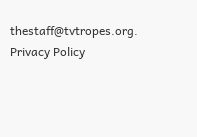thestaff@tvtropes.org.
Privacy Policy